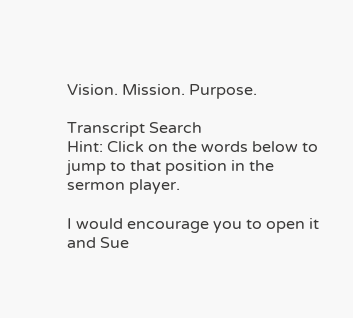Vision. Mission. Purpose.

Transcript Search
Hint: Click on the words below to jump to that position in the sermon player.

I would encourage you to open it and Sue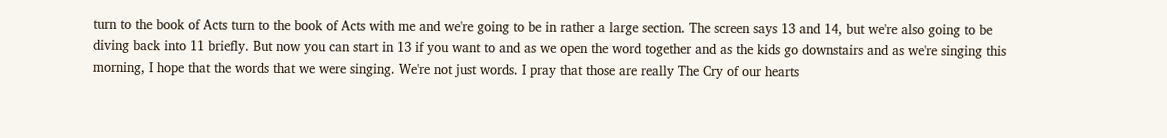turn to the book of Acts turn to the book of Acts with me and we're going to be in rather a large section. The screen says 13 and 14, but we're also going to be diving back into 11 briefly. But now you can start in 13 if you want to and as we open the word together and as the kids go downstairs and as we're singing this morning, I hope that the words that we were singing. We're not just words. I pray that those are really The Cry of our hearts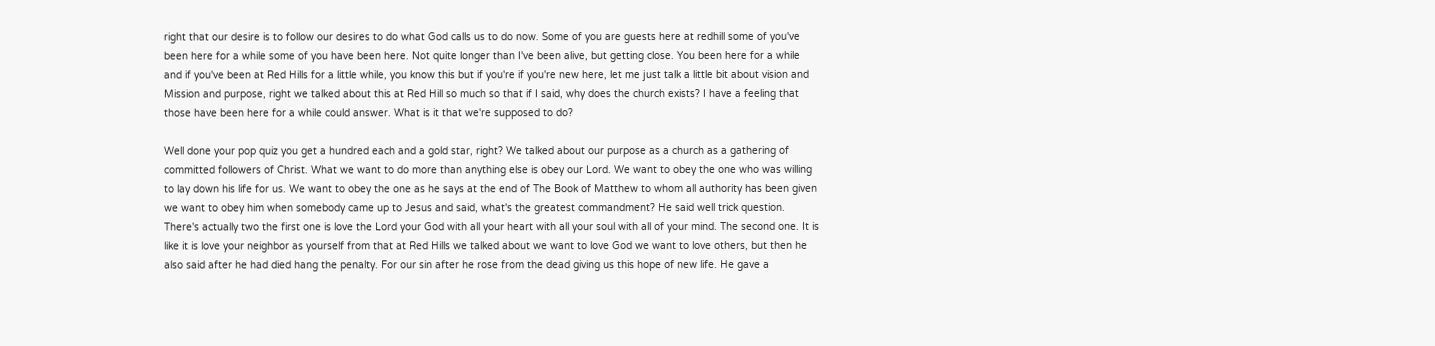right that our desire is to follow our desires to do what God calls us to do now. Some of you are guests here at redhill some of you've been here for a while some of you have been here. Not quite longer than I've been alive, but getting close. You been here for a while and if you've been at Red Hills for a little while, you know this but if you're if you're new here, let me just talk a little bit about vision and Mission and purpose, right we talked about this at Red Hill so much so that if I said, why does the church exists? I have a feeling that those have been here for a while could answer. What is it that we're supposed to do?

Well done your pop quiz you get a hundred each and a gold star, right? We talked about our purpose as a church as a gathering of committed followers of Christ. What we want to do more than anything else is obey our Lord. We want to obey the one who was willing to lay down his life for us. We want to obey the one as he says at the end of The Book of Matthew to whom all authority has been given we want to obey him when somebody came up to Jesus and said, what's the greatest commandment? He said well trick question. There's actually two the first one is love the Lord your God with all your heart with all your soul with all of your mind. The second one. It is like it is love your neighbor as yourself from that at Red Hills we talked about we want to love God we want to love others, but then he also said after he had died hang the penalty. For our sin after he rose from the dead giving us this hope of new life. He gave a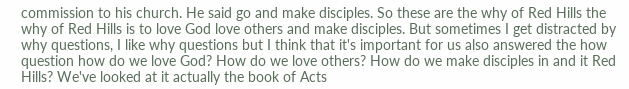commission to his church. He said go and make disciples. So these are the why of Red Hills the why of Red Hills is to love God love others and make disciples. But sometimes I get distracted by why questions, I like why questions but I think that it's important for us also answered the how question how do we love God? How do we love others? How do we make disciples in and it Red Hills? We've looked at it actually the book of Acts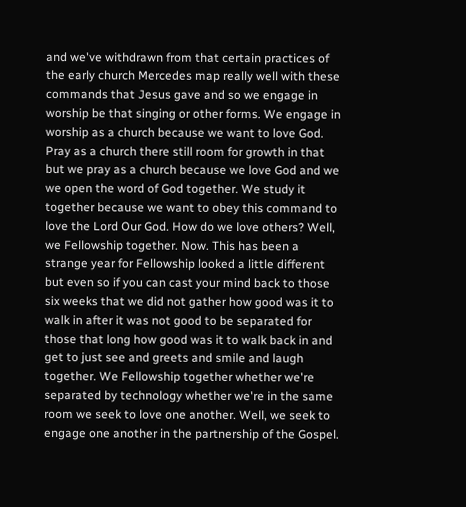and we've withdrawn from that certain practices of the early church Mercedes map really well with these commands that Jesus gave and so we engage in worship be that singing or other forms. We engage in worship as a church because we want to love God. Pray as a church there still room for growth in that but we pray as a church because we love God and we we open the word of God together. We study it together because we want to obey this command to love the Lord Our God. How do we love others? Well, we Fellowship together. Now. This has been a strange year for Fellowship looked a little different but even so if you can cast your mind back to those six weeks that we did not gather how good was it to walk in after it was not good to be separated for those that long how good was it to walk back in and get to just see and greets and smile and laugh together. We Fellowship together whether we're separated by technology whether we're in the same room we seek to love one another. Well, we seek to engage one another in the partnership of the Gospel.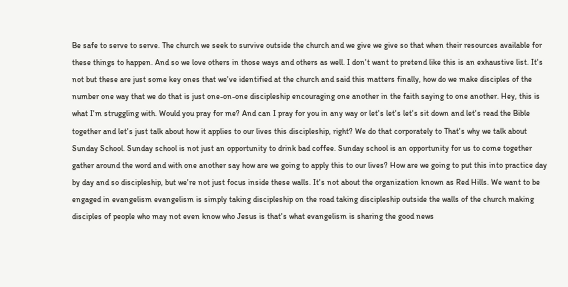Be safe to serve to serve. The church we seek to survive outside the church and we give we give so that when their resources available for these things to happen. And so we love others in those ways and others as well. I don't want to pretend like this is an exhaustive list. It's not but these are just some key ones that we've identified at the church and said this matters finally, how do we make disciples of the number one way that we do that is just one-on-one discipleship encouraging one another in the faith saying to one another. Hey, this is what I'm struggling with. Would you pray for me? And can I pray for you in any way or let's let's let's sit down and let's read the Bible together and let's just talk about how it applies to our lives this discipleship, right? We do that corporately to That's why we talk about Sunday School. Sunday school is not just an opportunity to drink bad coffee. Sunday school is an opportunity for us to come together gather around the word and with one another say how are we going to apply this to our lives? How are we going to put this into practice day by day and so discipleship, but we're not just focus inside these walls. It's not about the organization known as Red Hills. We want to be engaged in evangelism evangelism is simply taking discipleship on the road taking discipleship outside the walls of the church making disciples of people who may not even know who Jesus is that's what evangelism is sharing the good news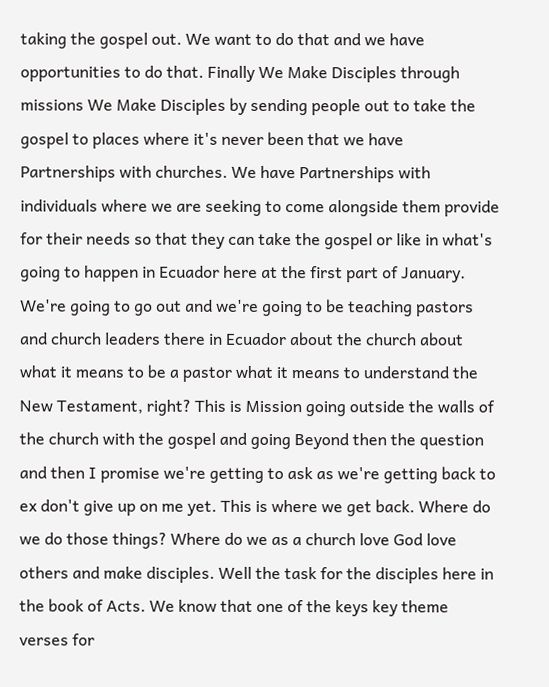taking the gospel out. We want to do that and we have opportunities to do that. Finally We Make Disciples through missions We Make Disciples by sending people out to take the gospel to places where it's never been that we have Partnerships with churches. We have Partnerships with individuals where we are seeking to come alongside them provide for their needs so that they can take the gospel or like in what's going to happen in Ecuador here at the first part of January. We're going to go out and we're going to be teaching pastors and church leaders there in Ecuador about the church about what it means to be a pastor what it means to understand the New Testament, right? This is Mission going outside the walls of the church with the gospel and going Beyond then the question and then I promise we're getting to ask as we're getting back to ex don't give up on me yet. This is where we get back. Where do we do those things? Where do we as a church love God love others and make disciples. Well the task for the disciples here in the book of Acts. We know that one of the keys key theme verses for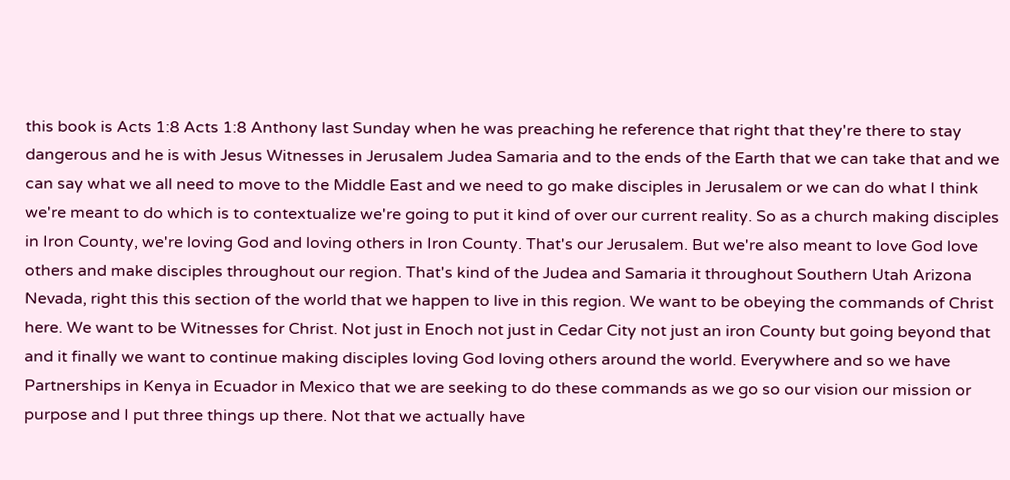this book is Acts 1:8 Acts 1:8 Anthony last Sunday when he was preaching he reference that right that they're there to stay dangerous and he is with Jesus Witnesses in Jerusalem Judea Samaria and to the ends of the Earth that we can take that and we can say what we all need to move to the Middle East and we need to go make disciples in Jerusalem or we can do what I think we're meant to do which is to contextualize we're going to put it kind of over our current reality. So as a church making disciples in Iron County, we're loving God and loving others in Iron County. That's our Jerusalem. But we're also meant to love God love others and make disciples throughout our region. That's kind of the Judea and Samaria it throughout Southern Utah Arizona Nevada, right this this section of the world that we happen to live in this region. We want to be obeying the commands of Christ here. We want to be Witnesses for Christ. Not just in Enoch not just in Cedar City not just an iron County but going beyond that and it finally we want to continue making disciples loving God loving others around the world. Everywhere and so we have Partnerships in Kenya in Ecuador in Mexico that we are seeking to do these commands as we go so our vision our mission or purpose and I put three things up there. Not that we actually have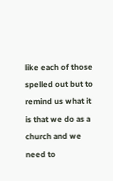like each of those spelled out but to remind us what it is that we do as a church and we need to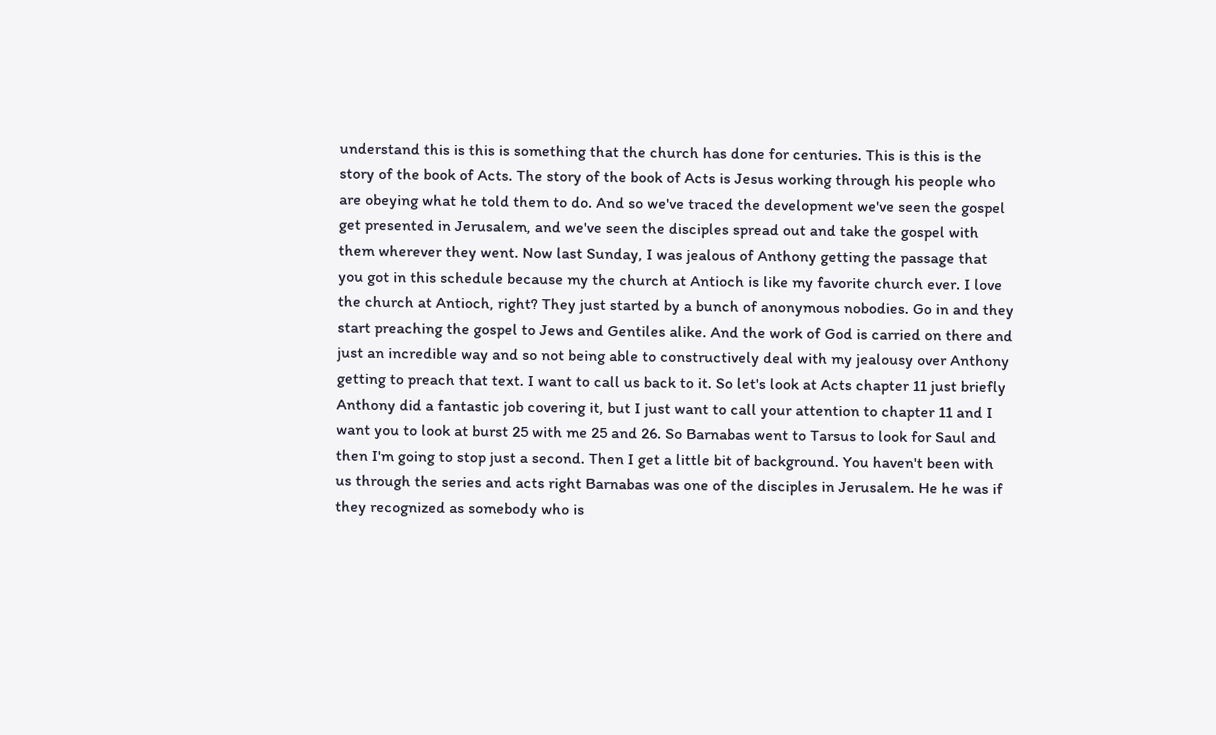understand this is this is something that the church has done for centuries. This is this is the story of the book of Acts. The story of the book of Acts is Jesus working through his people who are obeying what he told them to do. And so we've traced the development we've seen the gospel get presented in Jerusalem, and we've seen the disciples spread out and take the gospel with them wherever they went. Now last Sunday, I was jealous of Anthony getting the passage that you got in this schedule because my the church at Antioch is like my favorite church ever. I love the church at Antioch, right? They just started by a bunch of anonymous nobodies. Go in and they start preaching the gospel to Jews and Gentiles alike. And the work of God is carried on there and just an incredible way and so not being able to constructively deal with my jealousy over Anthony getting to preach that text. I want to call us back to it. So let's look at Acts chapter 11 just briefly Anthony did a fantastic job covering it, but I just want to call your attention to chapter 11 and I want you to look at burst 25 with me 25 and 26. So Barnabas went to Tarsus to look for Saul and then I'm going to stop just a second. Then I get a little bit of background. You haven't been with us through the series and acts right Barnabas was one of the disciples in Jerusalem. He he was if they recognized as somebody who is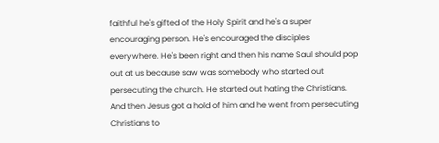faithful he's gifted of the Holy Spirit and he's a super encouraging person. He's encouraged the disciples everywhere. He's been right and then his name Saul should pop out at us because saw was somebody who started out persecuting the church. He started out hating the Christians. And then Jesus got a hold of him and he went from persecuting Christians to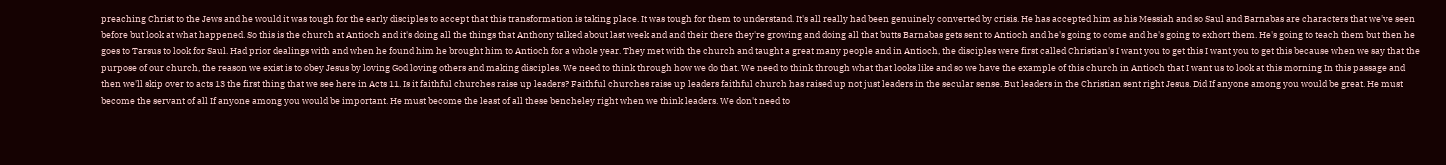preaching Christ to the Jews and he would it was tough for the early disciples to accept that this transformation is taking place. It was tough for them to understand. It's all really had been genuinely converted by crisis. He has accepted him as his Messiah and so Saul and Barnabas are characters that we've seen before but look at what happened. So this is the church at Antioch and it's doing all the things that Anthony talked about last week and and their there they're growing and doing all that butts Barnabas gets sent to Antioch and he's going to come and he's going to exhort them. He's going to teach them but then he goes to Tarsus to look for Saul. Had prior dealings with and when he found him he brought him to Antioch for a whole year. They met with the church and taught a great many people and in Antioch, the disciples were first called Christian's I want you to get this I want you to get this because when we say that the purpose of our church, the reason we exist is to obey Jesus by loving God loving others and making disciples. We need to think through how we do that. We need to think through what that looks like and so we have the example of this church in Antioch that I want us to look at this morning In this passage and then we'll skip over to acts 13 the first thing that we see here in Acts 11. Is it faithful churches raise up leaders? Faithful churches raise up leaders faithful church has raised up not just leaders in the secular sense. But leaders in the Christian sent right Jesus. Did If anyone among you would be great. He must become the servant of all If anyone among you would be important. He must become the least of all these bencheley right when we think leaders. We don't need to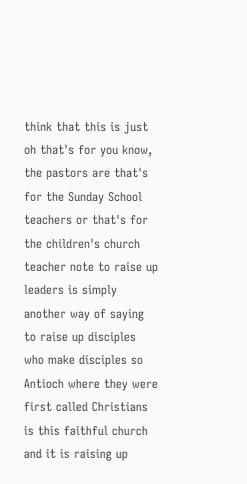think that this is just oh that's for you know, the pastors are that's for the Sunday School teachers or that's for the children's church teacher note to raise up leaders is simply another way of saying to raise up disciples who make disciples so Antioch where they were first called Christians is this faithful church and it is raising up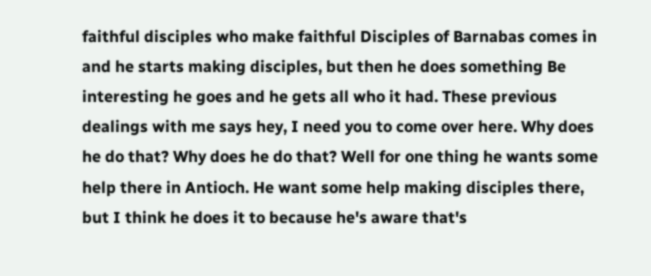faithful disciples who make faithful Disciples of Barnabas comes in and he starts making disciples, but then he does something Be interesting he goes and he gets all who it had. These previous dealings with me says hey, I need you to come over here. Why does he do that? Why does he do that? Well for one thing he wants some help there in Antioch. He want some help making disciples there, but I think he does it to because he's aware that's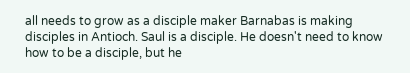all needs to grow as a disciple maker Barnabas is making disciples in Antioch. Saul is a disciple. He doesn't need to know how to be a disciple, but he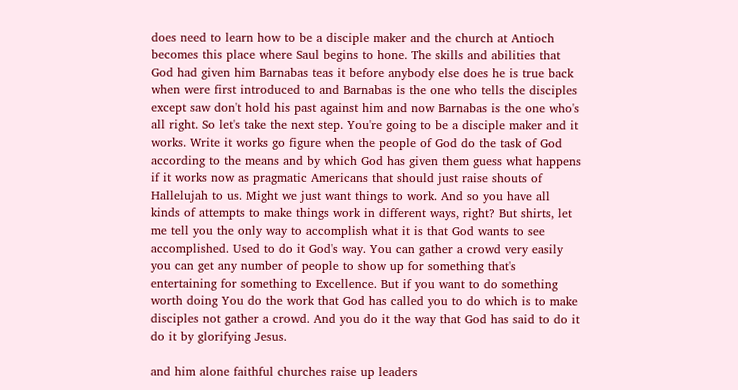does need to learn how to be a disciple maker and the church at Antioch becomes this place where Saul begins to hone. The skills and abilities that God had given him Barnabas teas it before anybody else does he is true back when were first introduced to and Barnabas is the one who tells the disciples except saw don't hold his past against him and now Barnabas is the one who's all right. So let's take the next step. You're going to be a disciple maker and it works. Write it works go figure when the people of God do the task of God according to the means and by which God has given them guess what happens if it works now as pragmatic Americans that should just raise shouts of Hallelujah to us. Might we just want things to work. And so you have all kinds of attempts to make things work in different ways, right? But shirts, let me tell you the only way to accomplish what it is that God wants to see accomplished. Used to do it God's way. You can gather a crowd very easily you can get any number of people to show up for something that's entertaining for something to Excellence. But if you want to do something worth doing You do the work that God has called you to do which is to make disciples not gather a crowd. And you do it the way that God has said to do it do it by glorifying Jesus.

and him alone faithful churches raise up leaders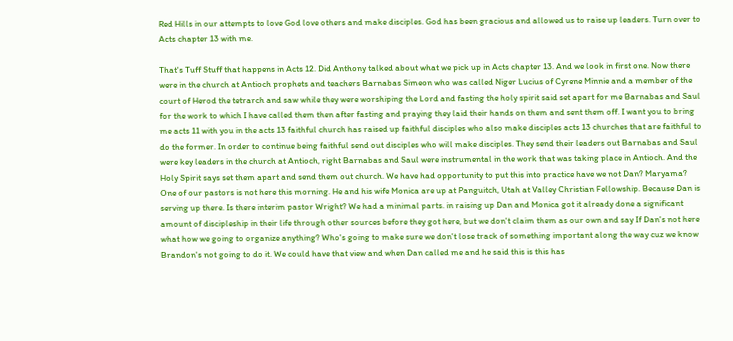Red Hills in our attempts to love God love others and make disciples. God has been gracious and allowed us to raise up leaders. Turn over to Acts chapter 13 with me.

That's Tuff Stuff that happens in Acts 12. Did Anthony talked about what we pick up in Acts chapter 13. And we look in first one. Now there were in the church at Antioch prophets and teachers Barnabas Simeon who was called Niger Lucius of Cyrene Minnie and a member of the court of Herod the tetrarch and saw while they were worshiping the Lord and fasting the holy spirit said set apart for me Barnabas and Saul for the work to which I have called them then after fasting and praying they laid their hands on them and sent them off. I want you to bring me acts 11 with you in the acts 13 faithful church has raised up faithful disciples who also make disciples acts 13 churches that are faithful to do the former. In order to continue being faithful send out disciples who will make disciples. They send their leaders out Barnabas and Saul were key leaders in the church at Antioch, right Barnabas and Saul were instrumental in the work that was taking place in Antioch. And the Holy Spirit says set them apart and send them out church. We have had opportunity to put this into practice have we not Dan? Maryama? One of our pastors is not here this morning. He and his wife Monica are up at Panguitch, Utah at Valley Christian Fellowship. Because Dan is serving up there. Is there interim pastor Wright? We had a minimal parts. in raising up Dan and Monica got it already done a significant amount of discipleship in their life through other sources before they got here, but we don't claim them as our own and say If Dan's not here what how we going to organize anything? Who's going to make sure we don't lose track of something important along the way cuz we know Brandon's not going to do it. We could have that view and when Dan called me and he said this is this has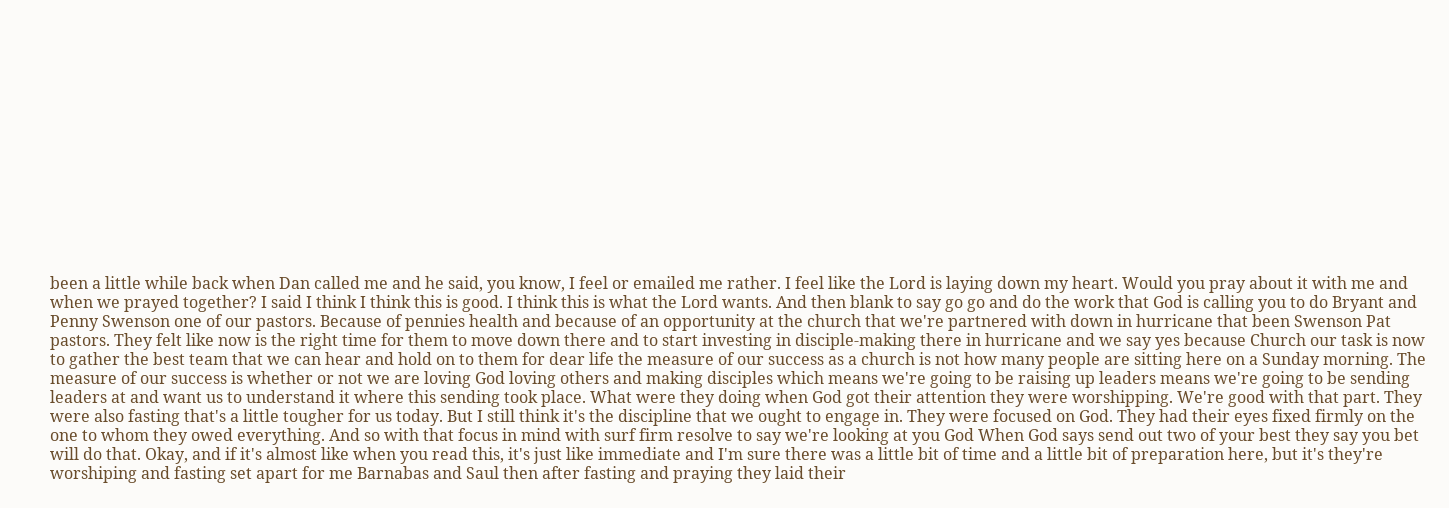been a little while back when Dan called me and he said, you know, I feel or emailed me rather. I feel like the Lord is laying down my heart. Would you pray about it with me and when we prayed together? I said I think I think this is good. I think this is what the Lord wants. And then blank to say go go and do the work that God is calling you to do Bryant and Penny Swenson one of our pastors. Because of pennies health and because of an opportunity at the church that we're partnered with down in hurricane that been Swenson Pat pastors. They felt like now is the right time for them to move down there and to start investing in disciple-making there in hurricane and we say yes because Church our task is now to gather the best team that we can hear and hold on to them for dear life the measure of our success as a church is not how many people are sitting here on a Sunday morning. The measure of our success is whether or not we are loving God loving others and making disciples which means we're going to be raising up leaders means we're going to be sending leaders at and want us to understand it where this sending took place. What were they doing when God got their attention they were worshipping. We're good with that part. They were also fasting that's a little tougher for us today. But I still think it's the discipline that we ought to engage in. They were focused on God. They had their eyes fixed firmly on the one to whom they owed everything. And so with that focus in mind with surf firm resolve to say we're looking at you God When God says send out two of your best they say you bet will do that. Okay, and if it's almost like when you read this, it's just like immediate and I'm sure there was a little bit of time and a little bit of preparation here, but it's they're worshiping and fasting set apart for me Barnabas and Saul then after fasting and praying they laid their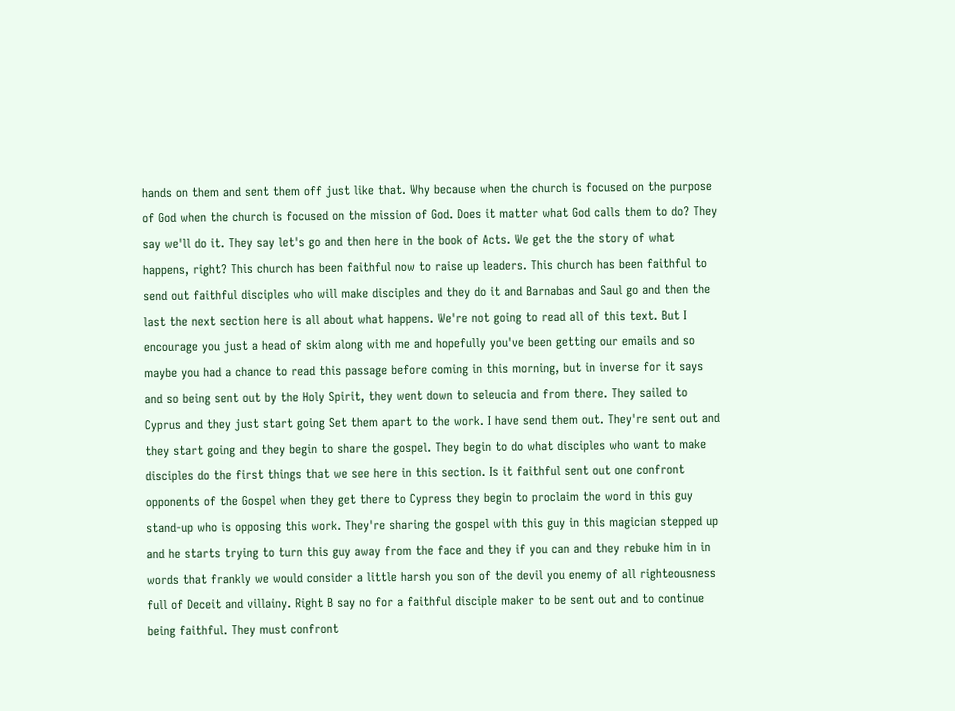hands on them and sent them off just like that. Why because when the church is focused on the purpose of God when the church is focused on the mission of God. Does it matter what God calls them to do? They say we'll do it. They say let's go and then here in the book of Acts. We get the the story of what happens, right? This church has been faithful now to raise up leaders. This church has been faithful to send out faithful disciples who will make disciples and they do it and Barnabas and Saul go and then the last the next section here is all about what happens. We're not going to read all of this text. But I encourage you just a head of skim along with me and hopefully you've been getting our emails and so maybe you had a chance to read this passage before coming in this morning, but in inverse for it says and so being sent out by the Holy Spirit, they went down to seleucia and from there. They sailed to Cyprus and they just start going Set them apart to the work. I have send them out. They're sent out and they start going and they begin to share the gospel. They begin to do what disciples who want to make disciples do the first things that we see here in this section. Is it faithful sent out one confront opponents of the Gospel when they get there to Cypress they begin to proclaim the word in this guy stand-up who is opposing this work. They're sharing the gospel with this guy in this magician stepped up and he starts trying to turn this guy away from the face and they if you can and they rebuke him in in words that frankly we would consider a little harsh you son of the devil you enemy of all righteousness full of Deceit and villainy. Right B say no for a faithful disciple maker to be sent out and to continue being faithful. They must confront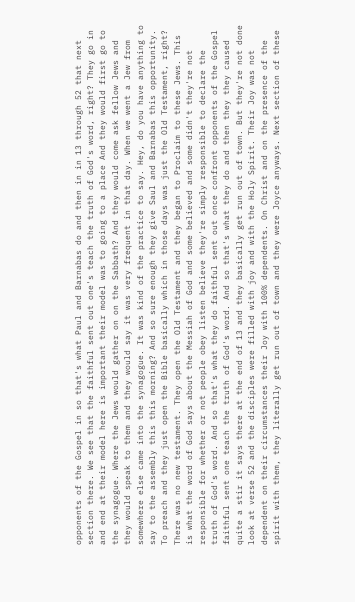opponents of the Gospel in so that's what Paul and Barnabas do and then in in 13 through 52 that next section there. We see that the faithful sent out one's teach the truth of God's word, right? They go in and end at their model here is important their model was to going to a place And they would first go to the synagogue. Where the Jews would gather on on the Sabbath? And they would come ask fellow Jews and they would speak to them and they would say it was very frequent in that day. When we went a Jew from somewhere else came into the synagogue. It was kind of the practice to say. Hey, do you have anything to say to the assembly this this morning? And so sure enough they give Saul and Barnabas this opportunity. To preach and they just open the Bible basically which in those days was just the Old Testament, right? There was no new testament. They open the Old Testament and they began to Proclaim to these Jews. This is what the word of God says about the Messiah of God and some believed and some didn't they're not responsible for whether or not people obey listen believe they're simply responsible to declare the truth of God's word. And so that's what they do faithful sent out once confront opponents of the Gospel faithful sent one teach the truth of God's word. And so that's what they do and then they they caused quite a stir it says there at the end of 13 and they basically get run out of town. But they're not done look at verse 52 and the disciples were filled with joy and with the Holy Spirit. Their Joy was not dependent on their circumstances their Joy with 100% dependents. On Christ and on the presence of the spirit with them, they literally get run out of town and they were Joyce anyways. Next section of these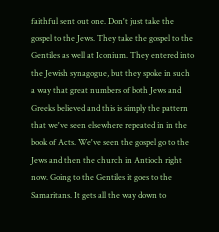faithful sent out one. Don't just take the gospel to the Jews. They take the gospel to the Gentiles as well at Iconium. They entered into the Jewish synagogue, but they spoke in such a way that great numbers of both Jews and Greeks believed and this is simply the pattern that we've seen elsewhere repeated in in the book of Acts. We've seen the gospel go to the Jews and then the church in Antioch right now. Going to the Gentiles it goes to the Samaritans. It gets all the way down to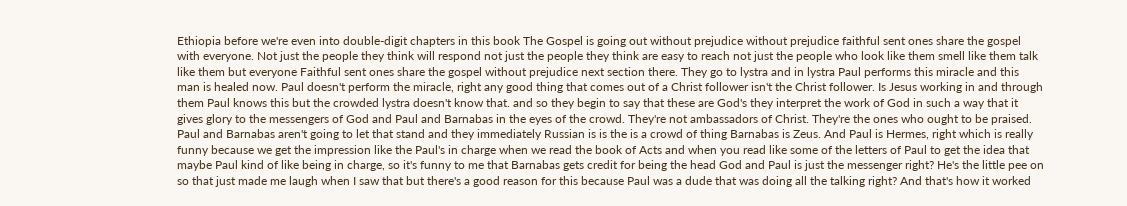Ethiopia before we're even into double-digit chapters in this book The Gospel is going out without prejudice without prejudice faithful sent ones share the gospel with everyone. Not just the people they think will respond not just the people they think are easy to reach not just the people who look like them smell like them talk like them but everyone Faithful sent ones share the gospel without prejudice next section there. They go to lystra and in lystra Paul performs this miracle and this man is healed now. Paul doesn't perform the miracle, right any good thing that comes out of a Christ follower isn't the Christ follower. Is Jesus working in and through them Paul knows this but the crowded lystra doesn't know that. and so they begin to say that these are God's they interpret the work of God in such a way that it gives glory to the messengers of God and Paul and Barnabas in the eyes of the crowd. They're not ambassadors of Christ. They're the ones who ought to be praised. Paul and Barnabas aren't going to let that stand and they immediately Russian is is the is a crowd of thing Barnabas is Zeus. And Paul is Hermes, right which is really funny because we get the impression like the Paul's in charge when we read the book of Acts and when you read like some of the letters of Paul to get the idea that maybe Paul kind of like being in charge, so it's funny to me that Barnabas gets credit for being the head God and Paul is just the messenger right? He's the little pee on so that just made me laugh when I saw that but there's a good reason for this because Paul was a dude that was doing all the talking right? And that's how it worked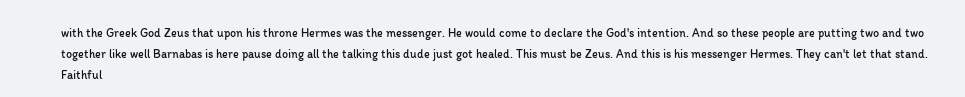with the Greek God Zeus that upon his throne Hermes was the messenger. He would come to declare the God's intention. And so these people are putting two and two together like well Barnabas is here pause doing all the talking this dude just got healed. This must be Zeus. And this is his messenger Hermes. They can't let that stand. Faithful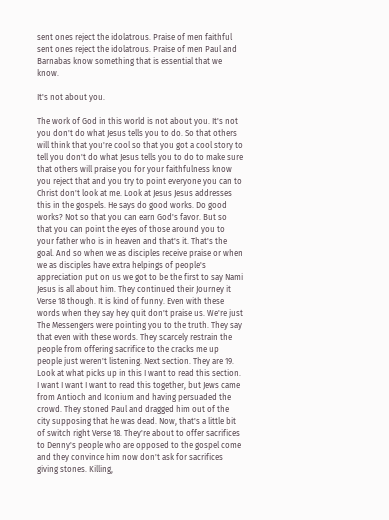sent ones reject the idolatrous. Praise of men faithful sent ones reject the idolatrous. Praise of men Paul and Barnabas know something that is essential that we know.

It's not about you.

The work of God in this world is not about you. It's not you don't do what Jesus tells you to do. So that others will think that you're cool so that you got a cool story to tell you don't do what Jesus tells you to do to make sure that others will praise you for your faithfulness know you reject that and you try to point everyone you can to Christ don't look at me. Look at Jesus Jesus addresses this in the gospels. He says do good works. Do good works? Not so that you can earn God's favor. But so that you can point the eyes of those around you to your father who is in heaven and that's it. That's the goal. And so when we as disciples receive praise or when we as disciples have extra helpings of people's appreciation put on us we got to be the first to say Nami Jesus is all about him. They continued their Journey it Verse 18 though. It is kind of funny. Even with these words when they say hey quit don't praise us. We're just The Messengers were pointing you to the truth. They say that even with these words. They scarcely restrain the people from offering sacrifice to the cracks me up people just weren't listening. Next section. They are 19. Look at what picks up in this I want to read this section. I want I want I want to read this together, but Jews came from Antioch and Iconium and having persuaded the crowd. They stoned Paul and dragged him out of the city supposing that he was dead. Now, that's a little bit of switch right Verse 18. They're about to offer sacrifices to Denny's people who are opposed to the gospel come and they convince him now don't ask for sacrifices giving stones. Killing,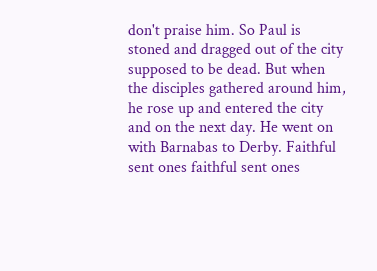don't praise him. So Paul is stoned and dragged out of the city supposed to be dead. But when the disciples gathered around him, he rose up and entered the city and on the next day. He went on with Barnabas to Derby. Faithful sent ones faithful sent ones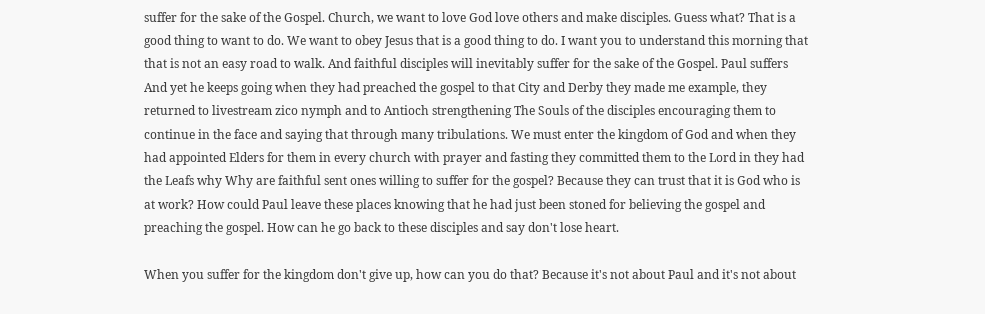suffer for the sake of the Gospel. Church, we want to love God love others and make disciples. Guess what? That is a good thing to want to do. We want to obey Jesus that is a good thing to do. I want you to understand this morning that that is not an easy road to walk. And faithful disciples will inevitably suffer for the sake of the Gospel. Paul suffers And yet he keeps going when they had preached the gospel to that City and Derby they made me example, they returned to livestream zico nymph and to Antioch strengthening The Souls of the disciples encouraging them to continue in the face and saying that through many tribulations. We must enter the kingdom of God and when they had appointed Elders for them in every church with prayer and fasting they committed them to the Lord in they had the Leafs why Why are faithful sent ones willing to suffer for the gospel? Because they can trust that it is God who is at work? How could Paul leave these places knowing that he had just been stoned for believing the gospel and preaching the gospel. How can he go back to these disciples and say don't lose heart.

When you suffer for the kingdom don't give up, how can you do that? Because it's not about Paul and it's not about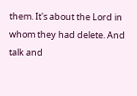them. It's about the Lord in whom they had delete. And talk and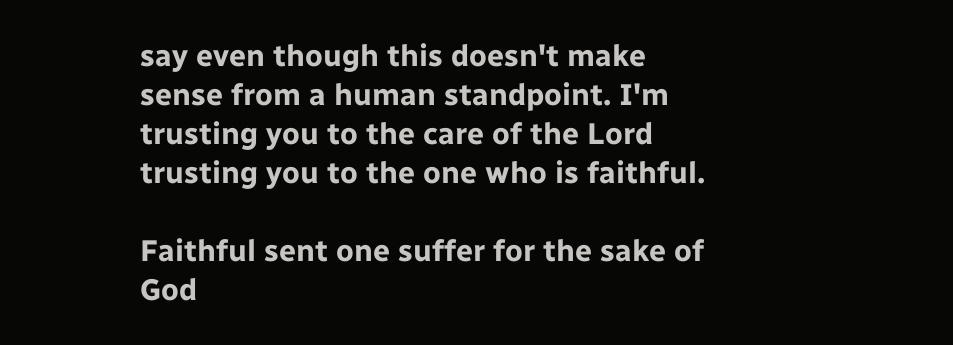say even though this doesn't make sense from a human standpoint. I'm trusting you to the care of the Lord trusting you to the one who is faithful.

Faithful sent one suffer for the sake of God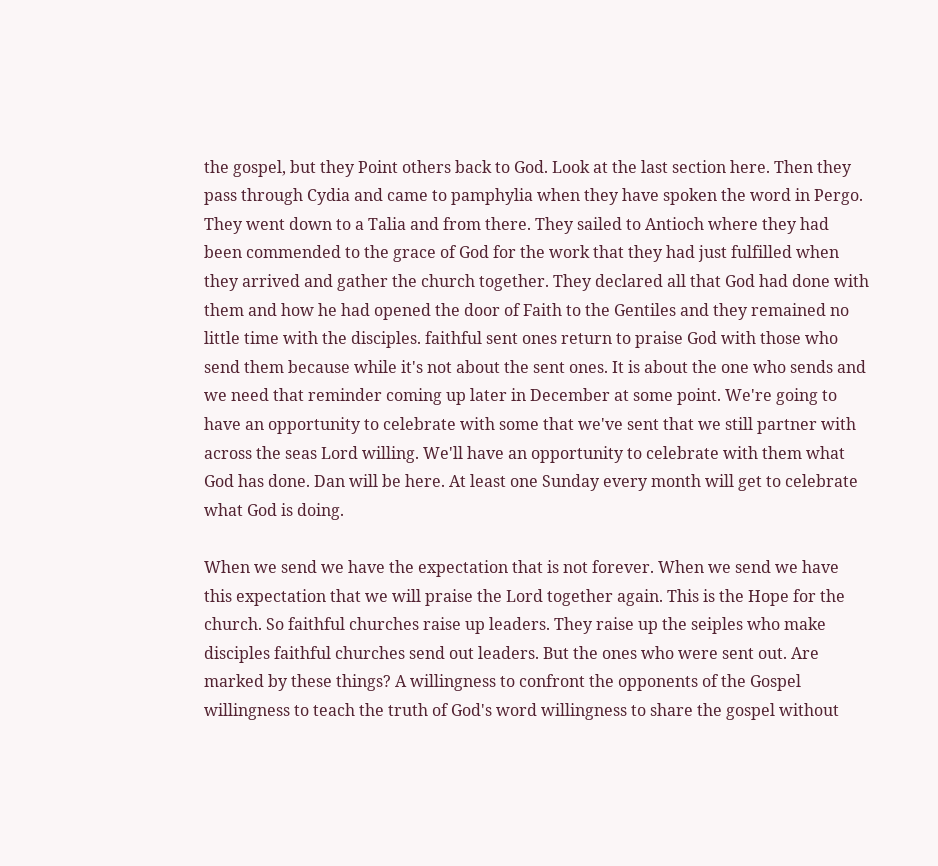the gospel, but they Point others back to God. Look at the last section here. Then they pass through Cydia and came to pamphylia when they have spoken the word in Pergo. They went down to a Talia and from there. They sailed to Antioch where they had been commended to the grace of God for the work that they had just fulfilled when they arrived and gather the church together. They declared all that God had done with them and how he had opened the door of Faith to the Gentiles and they remained no little time with the disciples. faithful sent ones return to praise God with those who send them because while it's not about the sent ones. It is about the one who sends and we need that reminder coming up later in December at some point. We're going to have an opportunity to celebrate with some that we've sent that we still partner with across the seas Lord willing. We'll have an opportunity to celebrate with them what God has done. Dan will be here. At least one Sunday every month will get to celebrate what God is doing.

When we send we have the expectation that is not forever. When we send we have this expectation that we will praise the Lord together again. This is the Hope for the church. So faithful churches raise up leaders. They raise up the seiples who make disciples faithful churches send out leaders. But the ones who were sent out. Are marked by these things? A willingness to confront the opponents of the Gospel willingness to teach the truth of God's word willingness to share the gospel without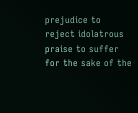prejudice to reject idolatrous praise to suffer for the sake of the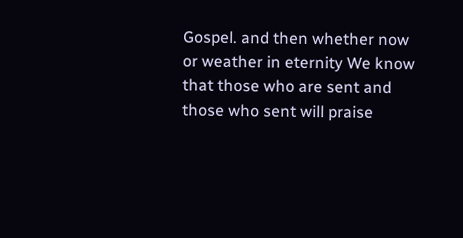Gospel. and then whether now or weather in eternity We know that those who are sent and those who sent will praise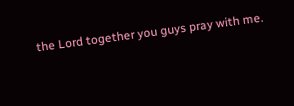the Lord together you guys pray with me.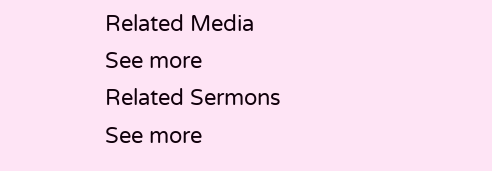Related Media
See more
Related Sermons
See more